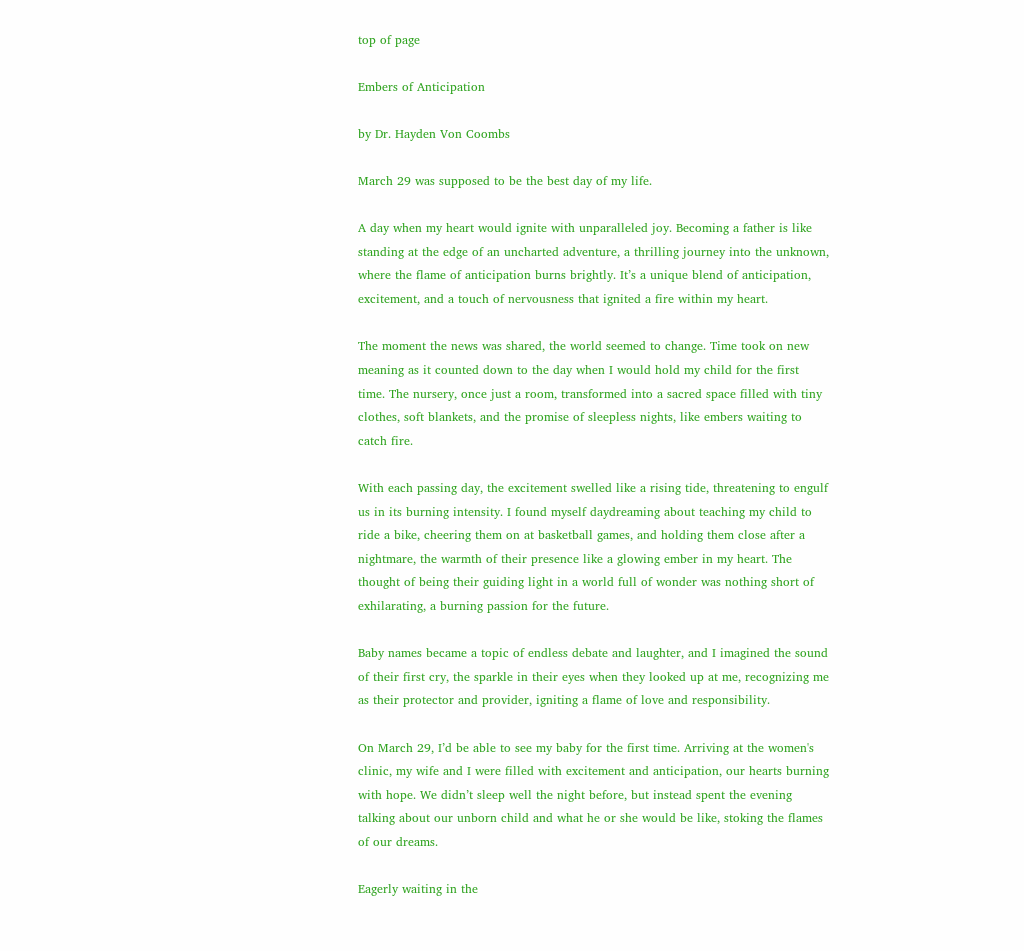top of page

Embers of Anticipation

by Dr. Hayden Von Coombs

March 29 was supposed to be the best day of my life.

A day when my heart would ignite with unparalleled joy. Becoming a father is like standing at the edge of an uncharted adventure, a thrilling journey into the unknown, where the flame of anticipation burns brightly. It’s a unique blend of anticipation, excitement, and a touch of nervousness that ignited a fire within my heart.

The moment the news was shared, the world seemed to change. Time took on new meaning as it counted down to the day when I would hold my child for the first time. The nursery, once just a room, transformed into a sacred space filled with tiny clothes, soft blankets, and the promise of sleepless nights, like embers waiting to catch fire.

With each passing day, the excitement swelled like a rising tide, threatening to engulf us in its burning intensity. I found myself daydreaming about teaching my child to ride a bike, cheering them on at basketball games, and holding them close after a nightmare, the warmth of their presence like a glowing ember in my heart. The thought of being their guiding light in a world full of wonder was nothing short of exhilarating, a burning passion for the future.

Baby names became a topic of endless debate and laughter, and I imagined the sound of their first cry, the sparkle in their eyes when they looked up at me, recognizing me as their protector and provider, igniting a flame of love and responsibility.

On March 29, I’d be able to see my baby for the first time. Arriving at the women's clinic, my wife and I were filled with excitement and anticipation, our hearts burning with hope. We didn’t sleep well the night before, but instead spent the evening talking about our unborn child and what he or she would be like, stoking the flames of our dreams.

Eagerly waiting in the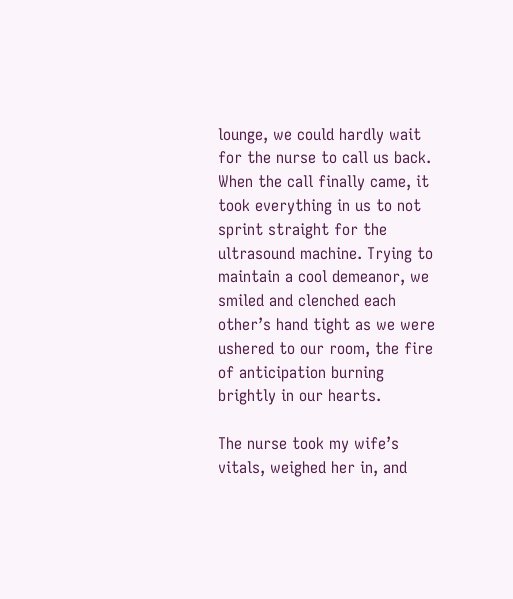lounge, we could hardly wait for the nurse to call us back. When the call finally came, it took everything in us to not sprint straight for the ultrasound machine. Trying to maintain a cool demeanor, we smiled and clenched each other’s hand tight as we were ushered to our room, the fire of anticipation burning brightly in our hearts.

The nurse took my wife’s vitals, weighed her in, and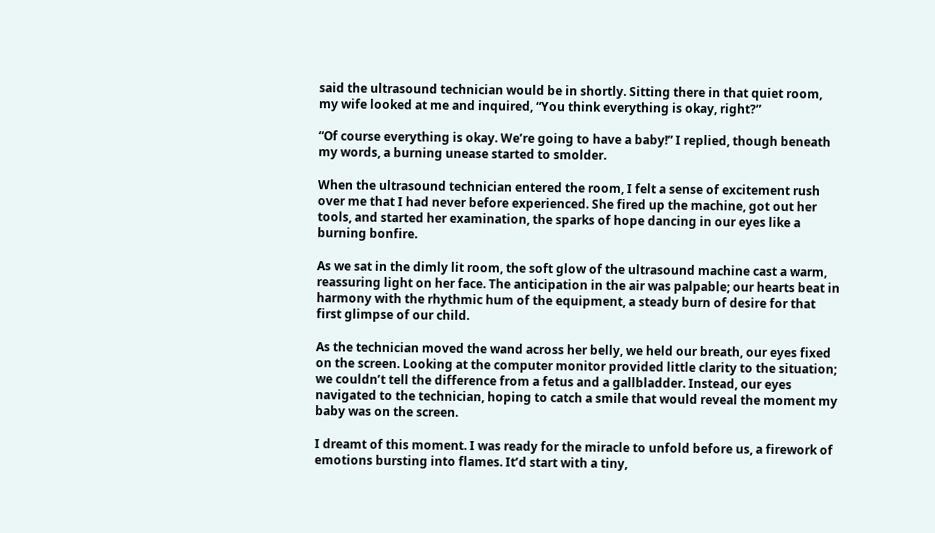said the ultrasound technician would be in shortly. Sitting there in that quiet room, my wife looked at me and inquired, “You think everything is okay, right?”

“Of course everything is okay. We’re going to have a baby!” I replied, though beneath my words, a burning unease started to smolder.

When the ultrasound technician entered the room, I felt a sense of excitement rush over me that I had never before experienced. She fired up the machine, got out her tools, and started her examination, the sparks of hope dancing in our eyes like a burning bonfire.

As we sat in the dimly lit room, the soft glow of the ultrasound machine cast a warm, reassuring light on her face. The anticipation in the air was palpable; our hearts beat in harmony with the rhythmic hum of the equipment, a steady burn of desire for that first glimpse of our child.

As the technician moved the wand across her belly, we held our breath, our eyes fixed on the screen. Looking at the computer monitor provided little clarity to the situation; we couldn’t tell the difference from a fetus and a gallbladder. Instead, our eyes navigated to the technician, hoping to catch a smile that would reveal the moment my baby was on the screen.

I dreamt of this moment. I was ready for the miracle to unfold before us, a firework of emotions bursting into flames. It’d start with a tiny,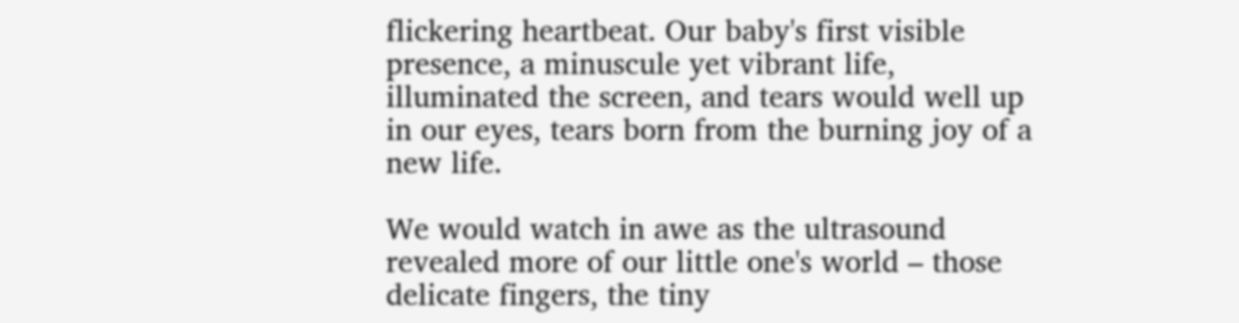flickering heartbeat. Our baby's first visible presence, a minuscule yet vibrant life, illuminated the screen, and tears would well up in our eyes, tears born from the burning joy of a new life.

We would watch in awe as the ultrasound revealed more of our little one's world – those delicate fingers, the tiny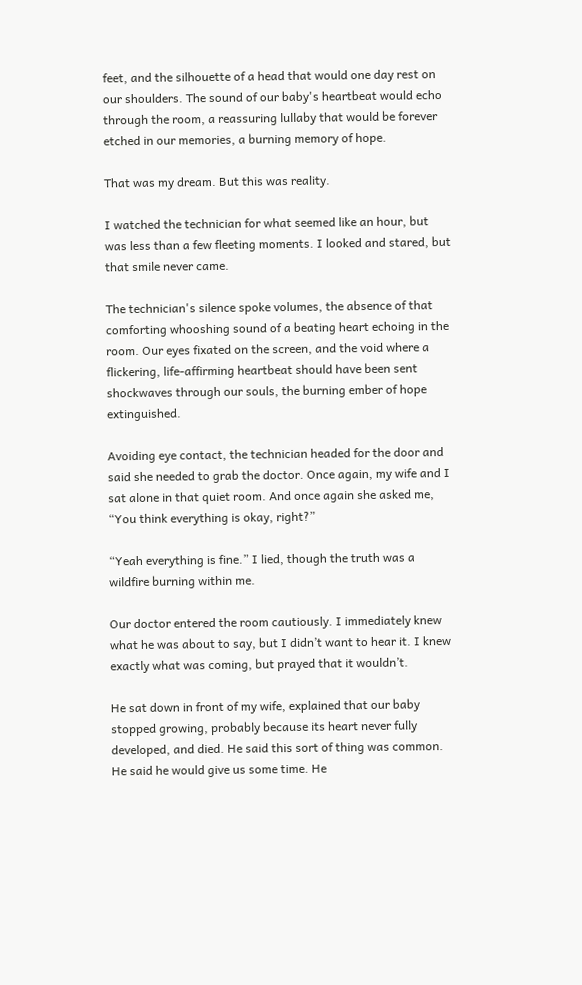feet, and the silhouette of a head that would one day rest on our shoulders. The sound of our baby's heartbeat would echo through the room, a reassuring lullaby that would be forever etched in our memories, a burning memory of hope.

That was my dream. But this was reality.

I watched the technician for what seemed like an hour, but was less than a few fleeting moments. I looked and stared, but that smile never came.

The technician's silence spoke volumes, the absence of that comforting whooshing sound of a beating heart echoing in the room. Our eyes fixated on the screen, and the void where a flickering, life-affirming heartbeat should have been sent shockwaves through our souls, the burning ember of hope extinguished.

Avoiding eye contact, the technician headed for the door and said she needed to grab the doctor. Once again, my wife and I sat alone in that quiet room. And once again she asked me, “You think everything is okay, right?”

“Yeah everything is fine.” I lied, though the truth was a wildfire burning within me.

Our doctor entered the room cautiously. I immediately knew what he was about to say, but I didn’t want to hear it. I knew exactly what was coming, but prayed that it wouldn’t.

He sat down in front of my wife, explained that our baby stopped growing, probably because its heart never fully developed, and died. He said this sort of thing was common. He said he would give us some time. He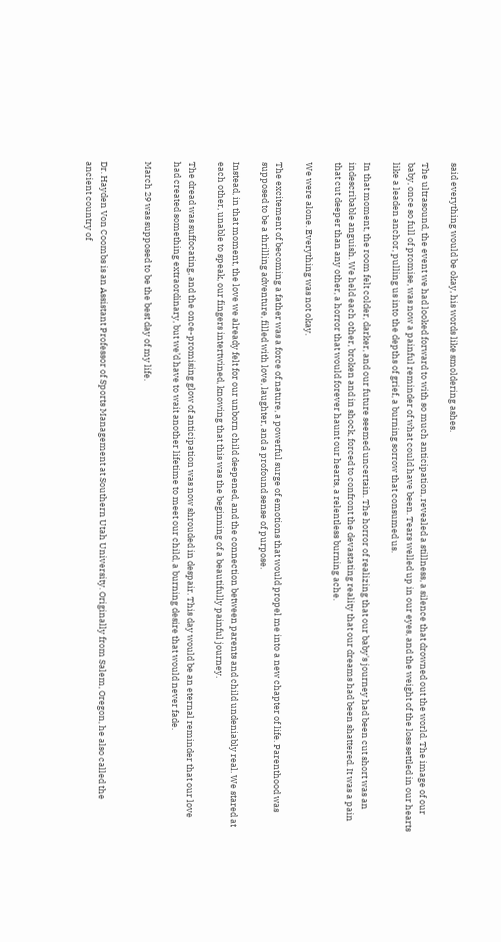said everything would be okay, his words like smoldering ashes.

The ultrasound, the event we had looked forward to with so much anticipation, revealed a stillness, a silence that drowned out the world. The image of our baby, once so full of promise, was now a painful reminder of what could have been. Tears welled up in our eyes, and the weight of the loss settled in our hearts like a leaden anchor, pulling us into the depths of grief, a burning sorrow that consumed us.

In that moment, the room felt colder, darker, and our future seemed uncertain. The horror of realizing that our baby's journey had been cut short was an indescribable anguish. We held each other, broken and in shock, forced to confront the devastating reality that our dreams had been shattered. It was a pain that cut deeper than any other, a horror that would forever haunt our hearts, a relentless burning ache.

We were alone. Everything was not okay.

The excitement of becoming a father was a force of nature, a powerful surge of emotions that would propel me into a new chapter of life. Parenthood was supposed to be a thrilling adventure, filled with love, laughter, and a profound sense of purpose.

Instead, in that moment, the love we already felt for our unborn child deepened, and the connection between parents and child undeniably real. We stared at each other, unable to speak, our fingers intertwined, knowing that this was the beginning of a beautifully painful journey.

The dread was suffocating, and the once-promising glow of anticipation was now shrouded in despair. This day would be an eternal reminder that our love had created something extraordinary, but we’d have to wait another lifetime to meet our child, a burning desire that would never fade.

March 29 was supposed to be the best day of my life.


Dr. Hayden Von Coombs is an Assistant Professor of Sports Management at Southern Utah University. Originally from Salem, Oregon, he also called the ancient country of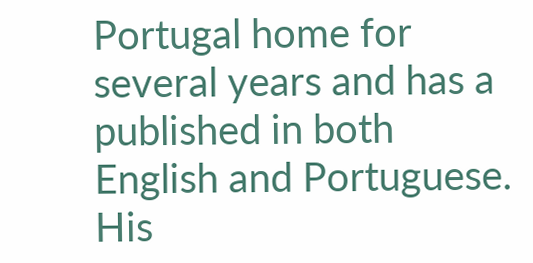Portugal home for several years and has a published in both English and Portuguese. His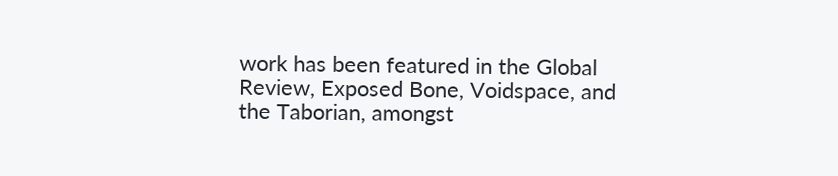work has been featured in the Global Review, Exposed Bone, Voidspace, and the Taborian, amongst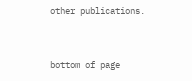other publications.


bottom of page